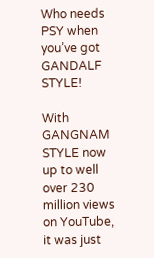Who needs PSY when you’ve got GANDALF STYLE!

With GANGNAM STYLE now up to well over 230 million views on YouTube, it was just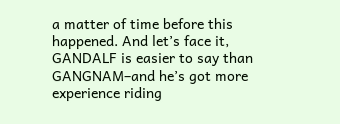a matter of time before this happened. And let’s face it, GANDALF is easier to say than GANGNAM–and he’s got more experience riding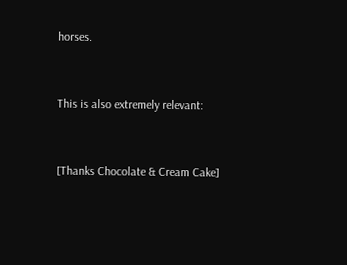horses.


This is also extremely relevant:


[Thanks Chocolate & Cream Cake]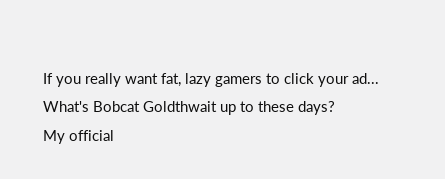If you really want fat, lazy gamers to click your ad...
What's Bobcat Goldthwait up to these days?
My official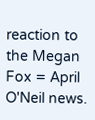reaction to the Megan Fox = April O'Neil news.